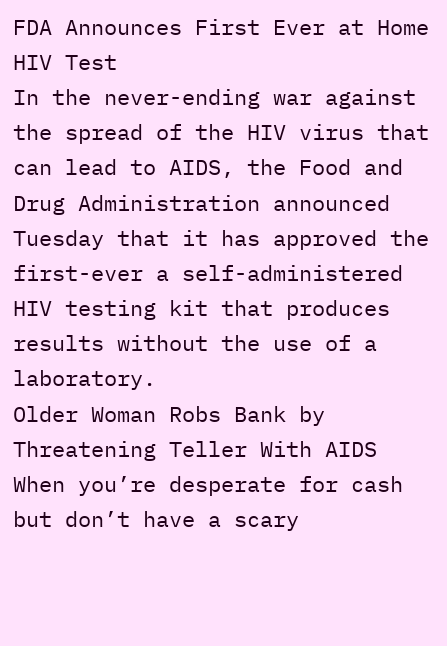FDA Announces First Ever at Home HIV Test
In the never-ending war against the spread of the HIV virus that can lead to AIDS, the Food and Drug Administration announced Tuesday that it has approved the first-ever a self-administered HIV testing kit that produces results without the use of a laboratory.
Older Woman Robs Bank by Threatening Teller With AIDS
When you’re desperate for cash but don’t have a scary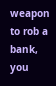weapon to rob a bank, you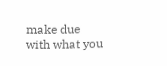make due with what you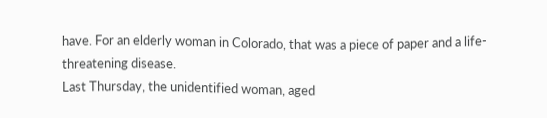have. For an elderly woman in Colorado, that was a piece of paper and a life-threatening disease.
Last Thursday, the unidentified woman, aged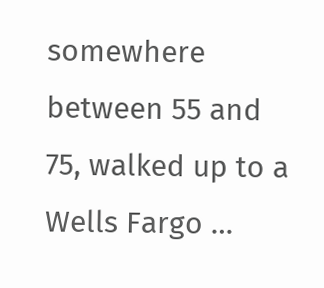somewhere between 55 and 75, walked up to a Wells Fargo …